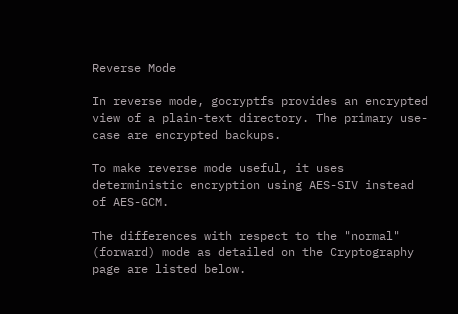Reverse Mode

In reverse mode, gocryptfs provides an encrypted view of a plain-text directory. The primary use-case are encrypted backups.

To make reverse mode useful, it uses deterministic encryption using AES-SIV instead of AES-GCM.

The differences with respect to the "normal" (forward) mode as detailed on the Cryptography page are listed below.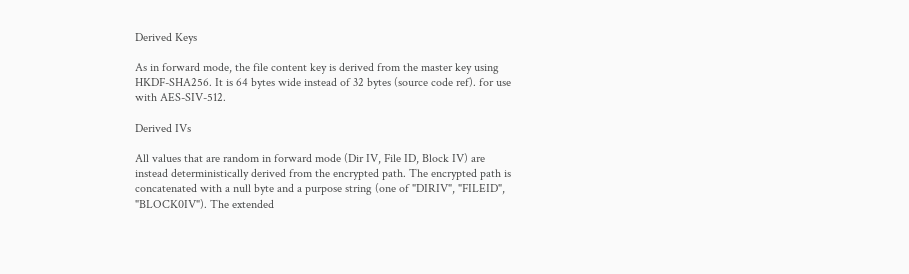Derived Keys

As in forward mode, the file content key is derived from the master key using HKDF-SHA256. It is 64 bytes wide instead of 32 bytes (source code ref). for use with AES-SIV-512.

Derived IVs

All values that are random in forward mode (Dir IV, File ID, Block IV) are instead deterministically derived from the encrypted path. The encrypted path is concatenated with a null byte and a purpose string (one of "DIRIV", "FILEID", "BLOCK0IV"). The extended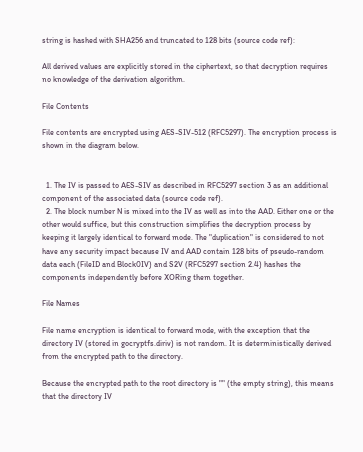string is hashed with SHA256 and truncated to 128 bits (source code ref):

All derived values are explicitly stored in the ciphertext, so that decryption requires no knowledge of the derivation algorithm.

File Contents

File contents are encrypted using AES-SIV-512 (RFC5297). The encryption process is shown in the diagram below.


  1. The IV is passed to AES-SIV as described in RFC5297 section 3 as an additional component of the associated data (source code ref).
  2. The block number N is mixed into the IV as well as into the AAD. Either one or the other would suffice, but this construction simplifies the decryption process by keeping it largely identical to forward mode. The "duplication" is considered to not have any security impact because IV and AAD contain 128 bits of pseudo-random data each (FileID and Block0IV) and S2V (RFC5297 section 2.4) hashes the components independently before XORing them together.

File Names

File name encryption is identical to forward mode, with the exception that the directory IV (stored in gocryptfs.diriv) is not random. It is deterministically derived from the encrypted path to the directory.

Because the encrypted path to the root directory is "" (the empty string), this means that the directory IV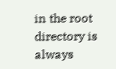in the root directory is always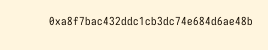0xa8f7bac432ddc1cb3dc74e684d6ae48b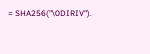= SHA256("\0DIRIV").